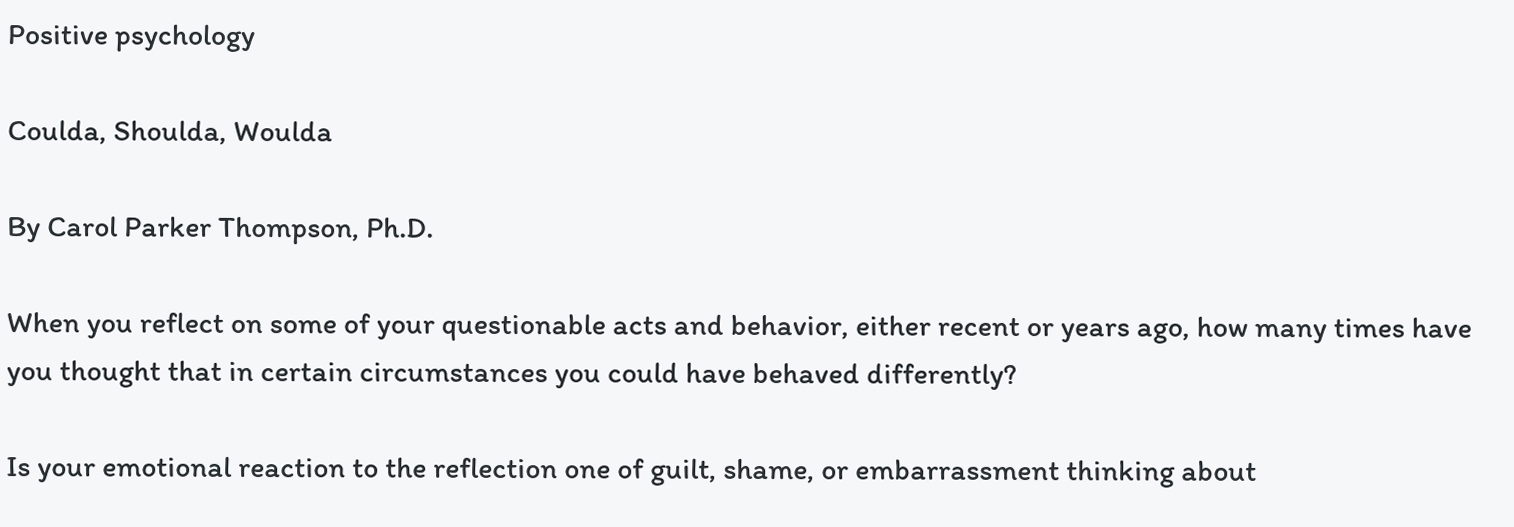Positive psychology

Coulda, Shoulda, Woulda

By Carol Parker Thompson, Ph.D.

When you reflect on some of your questionable acts and behavior, either recent or years ago, how many times have you thought that in certain circumstances you could have behaved differently?

Is your emotional reaction to the reflection one of guilt, shame, or embarrassment thinking about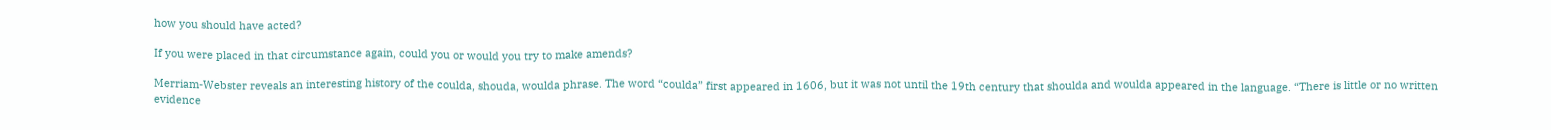how you should have acted?

If you were placed in that circumstance again, could you or would you try to make amends?

Merriam-Webster reveals an interesting history of the coulda, shouda, woulda phrase. The word “coulda” first appeared in 1606, but it was not until the 19th century that shoulda and woulda appeared in the language. “There is little or no written evidence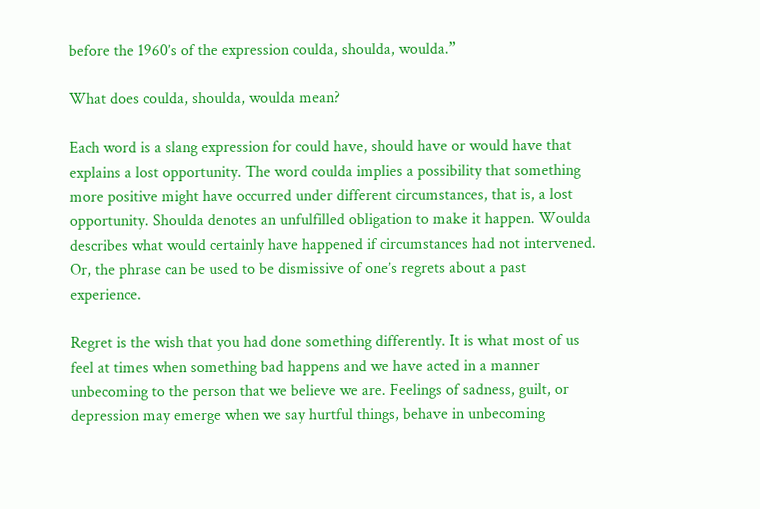before the 1960’s of the expression coulda, shoulda, woulda.”

What does coulda, shoulda, woulda mean?

Each word is a slang expression for could have, should have or would have that explains a lost opportunity. The word coulda implies a possibility that something more positive might have occurred under different circumstances, that is, a lost opportunity. Shoulda denotes an unfulfilled obligation to make it happen. Woulda describes what would certainly have happened if circumstances had not intervened. Or, the phrase can be used to be dismissive of one’s regrets about a past experience.

Regret is the wish that you had done something differently. It is what most of us feel at times when something bad happens and we have acted in a manner unbecoming to the person that we believe we are. Feelings of sadness, guilt, or depression may emerge when we say hurtful things, behave in unbecoming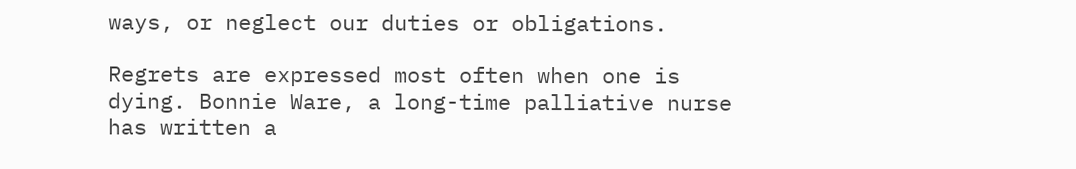ways, or neglect our duties or obligations.

Regrets are expressed most often when one is dying. Bonnie Ware, a long-time palliative nurse has written a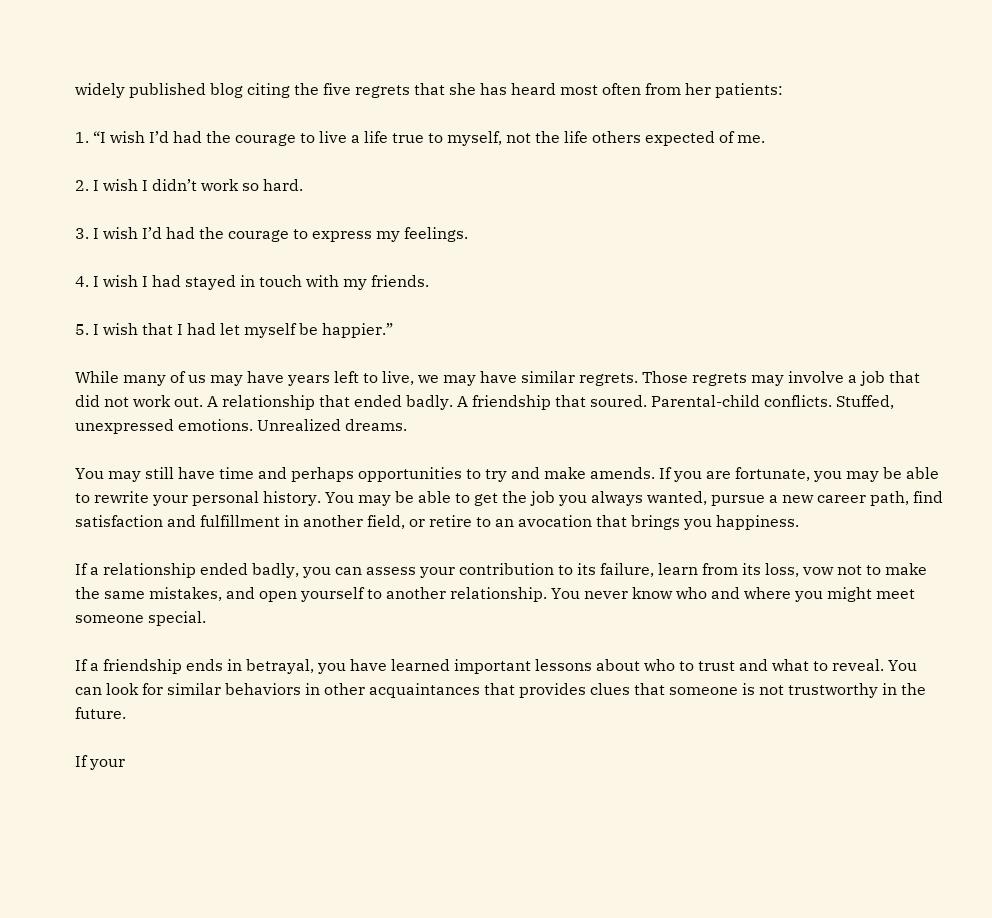widely published blog citing the five regrets that she has heard most often from her patients:

1. “I wish I’d had the courage to live a life true to myself, not the life others expected of me.

2. I wish I didn’t work so hard.

3. I wish I’d had the courage to express my feelings.

4. I wish I had stayed in touch with my friends.

5. I wish that I had let myself be happier.”

While many of us may have years left to live, we may have similar regrets. Those regrets may involve a job that did not work out. A relationship that ended badly. A friendship that soured. Parental-child conflicts. Stuffed, unexpressed emotions. Unrealized dreams.

You may still have time and perhaps opportunities to try and make amends. If you are fortunate, you may be able to rewrite your personal history. You may be able to get the job you always wanted, pursue a new career path, find satisfaction and fulfillment in another field, or retire to an avocation that brings you happiness.

If a relationship ended badly, you can assess your contribution to its failure, learn from its loss, vow not to make the same mistakes, and open yourself to another relationship. You never know who and where you might meet someone special.

If a friendship ends in betrayal, you have learned important lessons about who to trust and what to reveal. You can look for similar behaviors in other acquaintances that provides clues that someone is not trustworthy in the future.

If your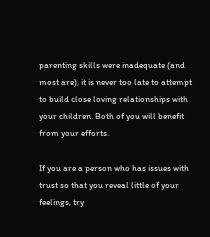parenting skills were inadequate (and most are), it is never too late to attempt to build close loving relationships with your children. Both of you will benefit from your efforts.

If you are a person who has issues with trust so that you reveal little of your feelings, try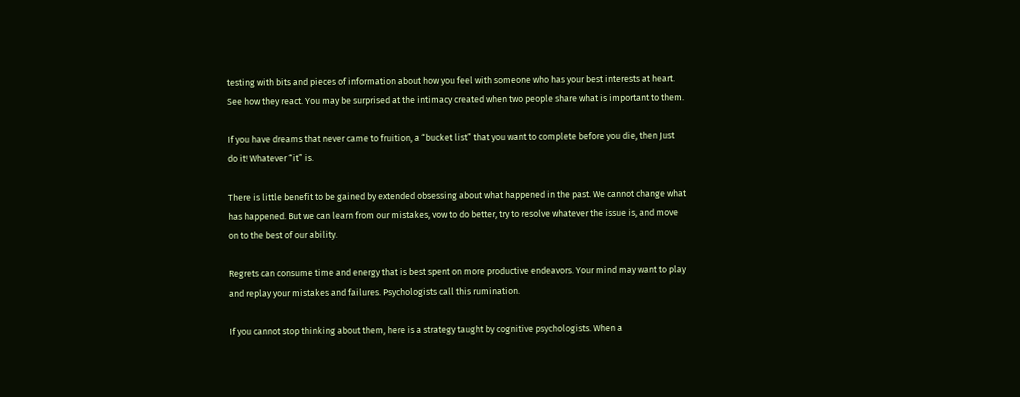testing with bits and pieces of information about how you feel with someone who has your best interests at heart. See how they react. You may be surprised at the intimacy created when two people share what is important to them.

If you have dreams that never came to fruition, a “bucket list” that you want to complete before you die, then Just do it! Whatever “it” is.

There is little benefit to be gained by extended obsessing about what happened in the past. We cannot change what has happened. But we can learn from our mistakes, vow to do better, try to resolve whatever the issue is, and move on to the best of our ability.

Regrets can consume time and energy that is best spent on more productive endeavors. Your mind may want to play and replay your mistakes and failures. Psychologists call this rumination.

If you cannot stop thinking about them, here is a strategy taught by cognitive psychologists. When a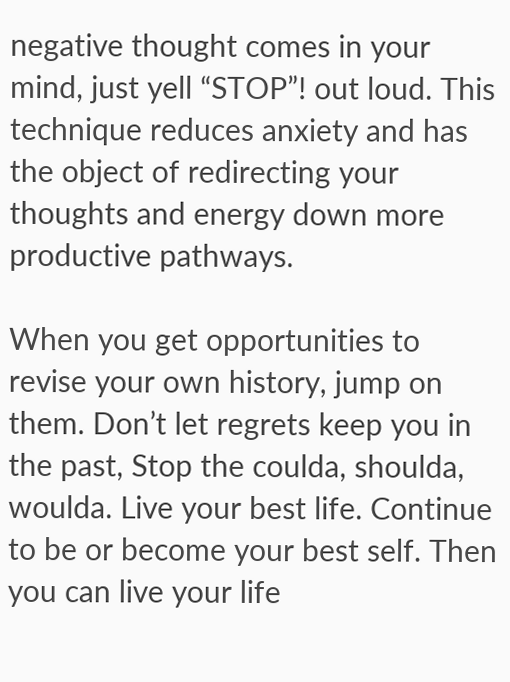negative thought comes in your mind, just yell “STOP”! out loud. This technique reduces anxiety and has the object of redirecting your thoughts and energy down more productive pathways.

When you get opportunities to revise your own history, jump on them. Don’t let regrets keep you in the past, Stop the coulda, shoulda, woulda. Live your best life. Continue to be or become your best self. Then you can live your life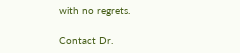with no regrets.

Contact Dr.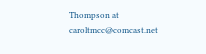Thompson at caroltmcc@comcast.net